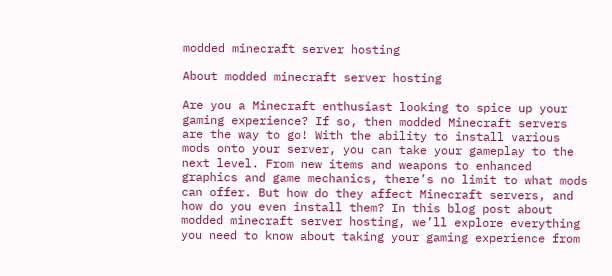modded minecraft server hosting

About modded minecraft server hosting

Are you a Minecraft enthusiast looking to spice up your gaming experience? If so, then modded Minecraft servers are the way to go! With the ability to install various mods onto your server, you can take your gameplay to the next level. From new items and weapons to enhanced graphics and game mechanics, there’s no limit to what mods can offer. But how do they affect Minecraft servers, and how do you even install them? In this blog post about modded minecraft server hosting, we’ll explore everything you need to know about taking your gaming experience from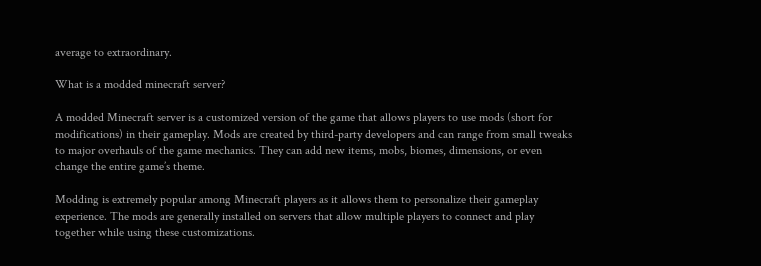average to extraordinary.

What is a modded minecraft server?

A modded Minecraft server is a customized version of the game that allows players to use mods (short for modifications) in their gameplay. Mods are created by third-party developers and can range from small tweaks to major overhauls of the game mechanics. They can add new items, mobs, biomes, dimensions, or even change the entire game’s theme.

Modding is extremely popular among Minecraft players as it allows them to personalize their gameplay experience. The mods are generally installed on servers that allow multiple players to connect and play together while using these customizations.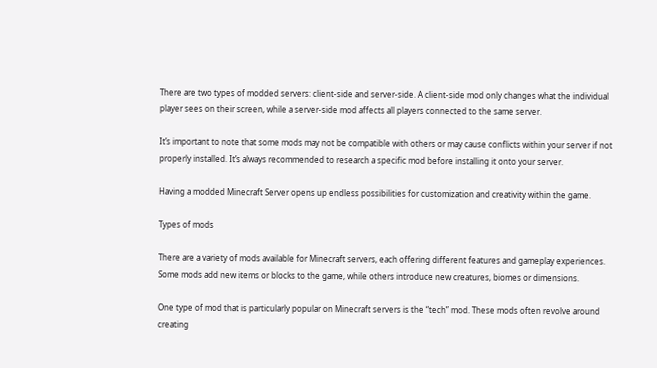There are two types of modded servers: client-side and server-side. A client-side mod only changes what the individual player sees on their screen, while a server-side mod affects all players connected to the same server.

It’s important to note that some mods may not be compatible with others or may cause conflicts within your server if not properly installed. It’s always recommended to research a specific mod before installing it onto your server.

Having a modded Minecraft Server opens up endless possibilities for customization and creativity within the game.

Types of mods

There are a variety of mods available for Minecraft servers, each offering different features and gameplay experiences. Some mods add new items or blocks to the game, while others introduce new creatures, biomes or dimensions.

One type of mod that is particularly popular on Minecraft servers is the “tech” mod. These mods often revolve around creating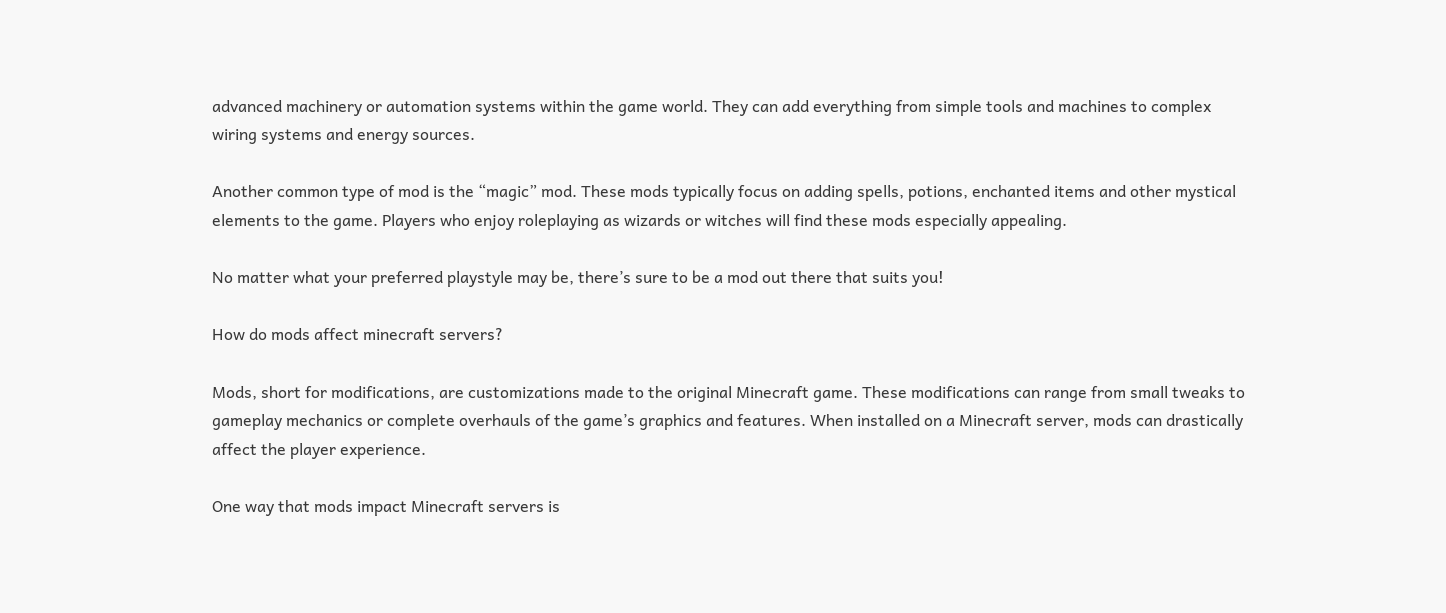advanced machinery or automation systems within the game world. They can add everything from simple tools and machines to complex wiring systems and energy sources.

Another common type of mod is the “magic” mod. These mods typically focus on adding spells, potions, enchanted items and other mystical elements to the game. Players who enjoy roleplaying as wizards or witches will find these mods especially appealing.

No matter what your preferred playstyle may be, there’s sure to be a mod out there that suits you!

How do mods affect minecraft servers?

Mods, short for modifications, are customizations made to the original Minecraft game. These modifications can range from small tweaks to gameplay mechanics or complete overhauls of the game’s graphics and features. When installed on a Minecraft server, mods can drastically affect the player experience.

One way that mods impact Minecraft servers is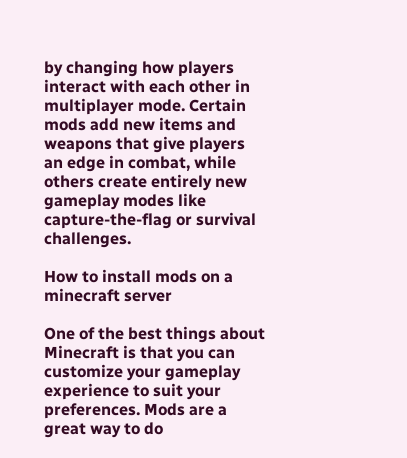by changing how players interact with each other in multiplayer mode. Certain mods add new items and weapons that give players an edge in combat, while others create entirely new gameplay modes like capture-the-flag or survival challenges.

How to install mods on a minecraft server

One of the best things about Minecraft is that you can customize your gameplay experience to suit your preferences. Mods are a great way to do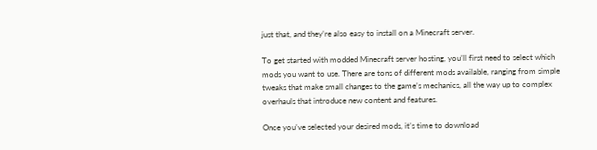just that, and they’re also easy to install on a Minecraft server.

To get started with modded Minecraft server hosting, you’ll first need to select which mods you want to use. There are tons of different mods available, ranging from simple tweaks that make small changes to the game’s mechanics, all the way up to complex overhauls that introduce new content and features.

Once you’ve selected your desired mods, it’s time to download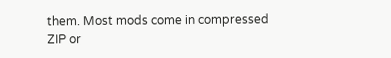them. Most mods come in compressed ZIP or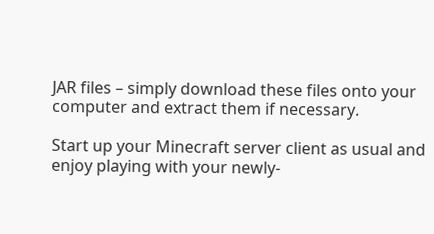JAR files – simply download these files onto your computer and extract them if necessary.

Start up your Minecraft server client as usual and enjoy playing with your newly-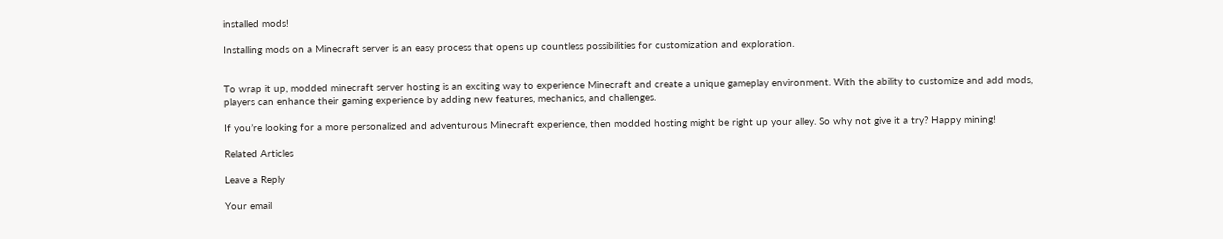installed mods!

Installing mods on a Minecraft server is an easy process that opens up countless possibilities for customization and exploration.


To wrap it up, modded minecraft server hosting is an exciting way to experience Minecraft and create a unique gameplay environment. With the ability to customize and add mods, players can enhance their gaming experience by adding new features, mechanics, and challenges.

If you’re looking for a more personalized and adventurous Minecraft experience, then modded hosting might be right up your alley. So why not give it a try? Happy mining!

Related Articles

Leave a Reply

Your email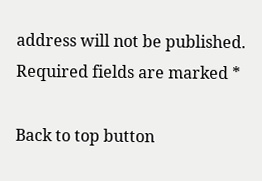address will not be published. Required fields are marked *

Back to top button